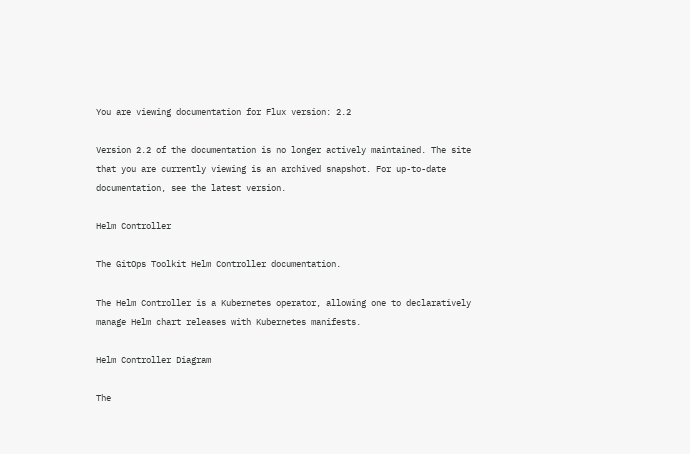You are viewing documentation for Flux version: 2.2

Version 2.2 of the documentation is no longer actively maintained. The site that you are currently viewing is an archived snapshot. For up-to-date documentation, see the latest version.

Helm Controller

The GitOps Toolkit Helm Controller documentation.

The Helm Controller is a Kubernetes operator, allowing one to declaratively manage Helm chart releases with Kubernetes manifests.

Helm Controller Diagram

The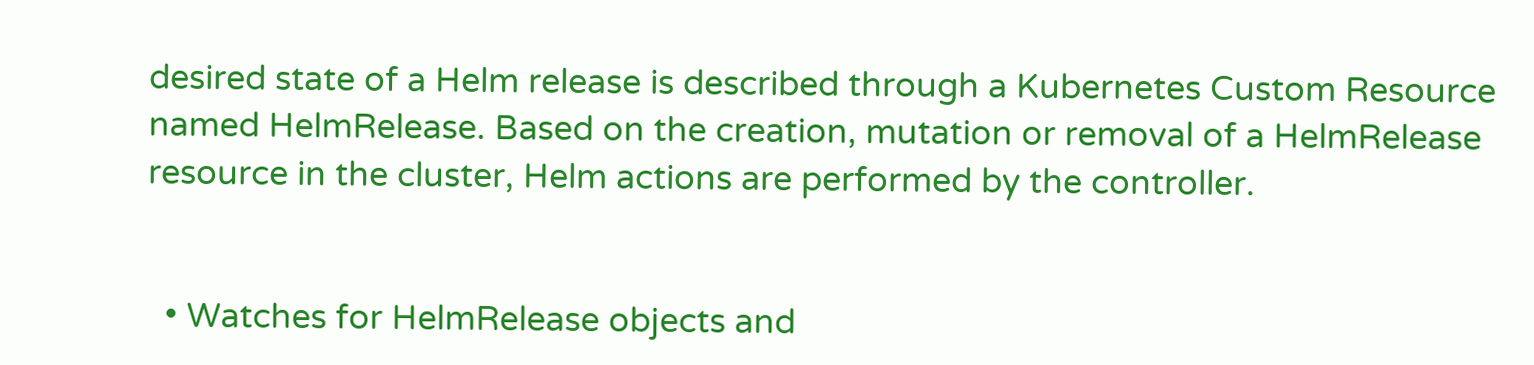desired state of a Helm release is described through a Kubernetes Custom Resource named HelmRelease. Based on the creation, mutation or removal of a HelmRelease resource in the cluster, Helm actions are performed by the controller.


  • Watches for HelmRelease objects and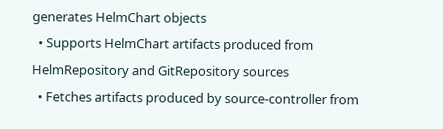generates HelmChart objects
  • Supports HelmChart artifacts produced from HelmRepository and GitRepository sources
  • Fetches artifacts produced by source-controller from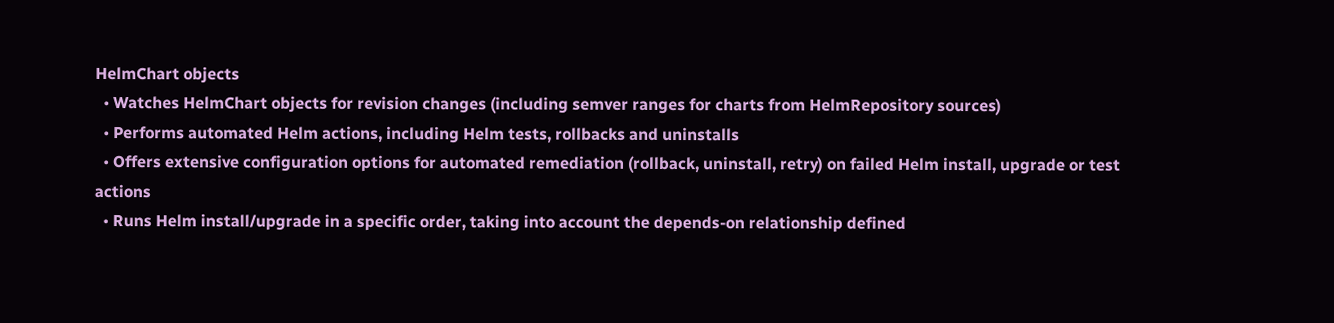HelmChart objects
  • Watches HelmChart objects for revision changes (including semver ranges for charts from HelmRepository sources)
  • Performs automated Helm actions, including Helm tests, rollbacks and uninstalls
  • Offers extensive configuration options for automated remediation (rollback, uninstall, retry) on failed Helm install, upgrade or test actions
  • Runs Helm install/upgrade in a specific order, taking into account the depends-on relationship defined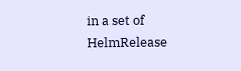in a set of HelmRelease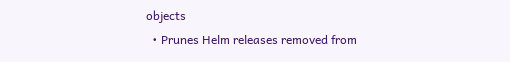objects
  • Prunes Helm releases removed from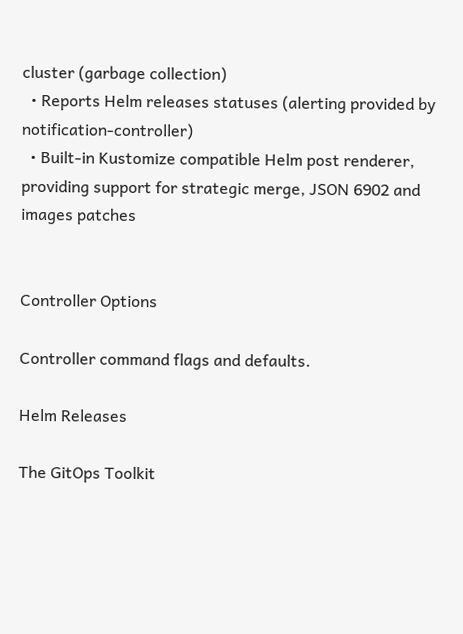cluster (garbage collection)
  • Reports Helm releases statuses (alerting provided by notification-controller)
  • Built-in Kustomize compatible Helm post renderer, providing support for strategic merge, JSON 6902 and images patches


Controller Options

Controller command flags and defaults.

Helm Releases

The GitOps Toolkit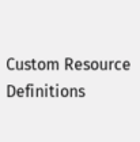Custom Resource Definitions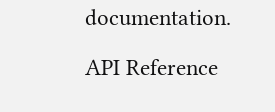documentation.

API Reference